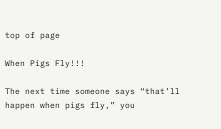top of page

When Pigs Fly!!!

The next time someone says “that’ll happen when pigs fly,” you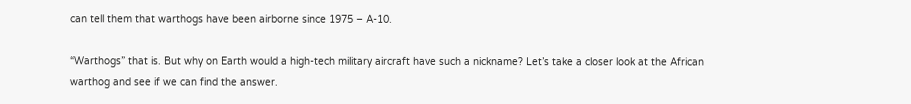can tell them that warthogs have been airborne since 1975 – A-10.

“Warthogs” that is. But why on Earth would a high-tech military aircraft have such a nickname? Let’s take a closer look at the African warthog and see if we can find the answer.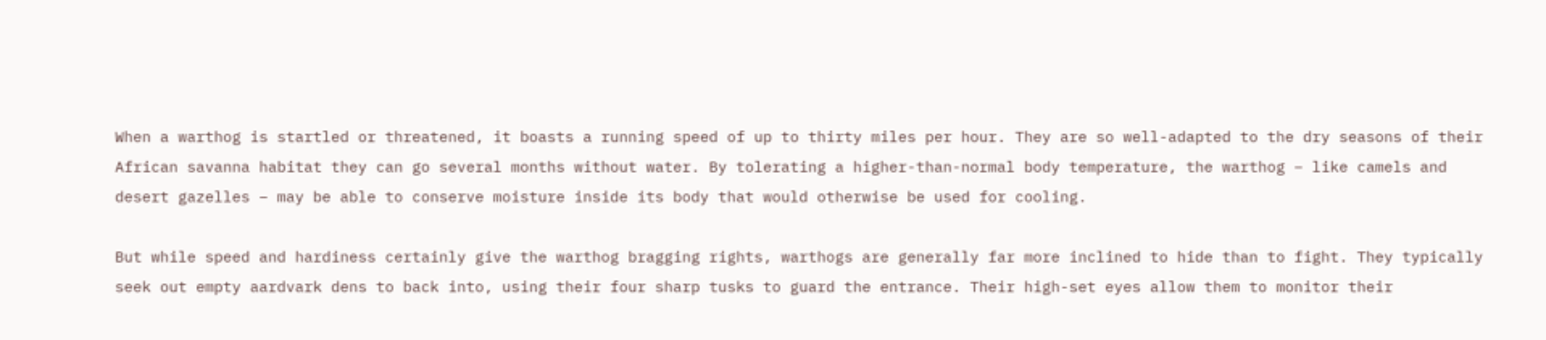When a warthog is startled or threatened, it boasts a running speed of up to thirty miles per hour. They are so well-adapted to the dry seasons of their African savanna habitat they can go several months without water. By tolerating a higher-than-normal body temperature, the warthog – like camels and desert gazelles – may be able to conserve moisture inside its body that would otherwise be used for cooling.

But while speed and hardiness certainly give the warthog bragging rights, warthogs are generally far more inclined to hide than to fight. They typically seek out empty aardvark dens to back into, using their four sharp tusks to guard the entrance. Their high-set eyes allow them to monitor their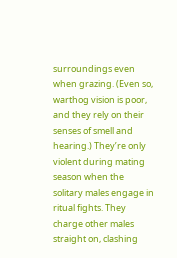surroundings even when grazing. (Even so, warthog vision is poor, and they rely on their senses of smell and hearing.) They’re only violent during mating season when the solitary males engage in ritual fights. They charge other males straight on, clashing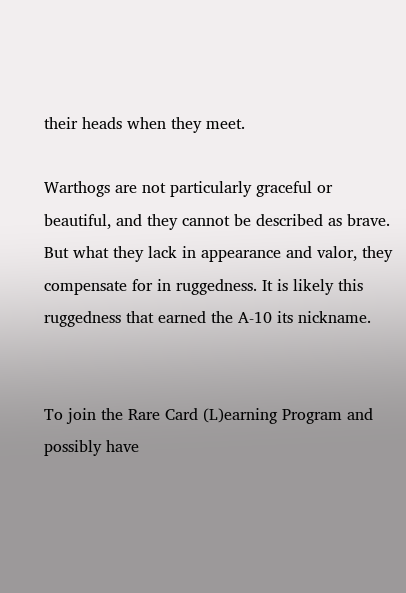their heads when they meet.

Warthogs are not particularly graceful or beautiful, and they cannot be described as brave. But what they lack in appearance and valor, they compensate for in ruggedness. It is likely this ruggedness that earned the A-10 its nickname.


To join the Rare Card (L)earning Program and possibly have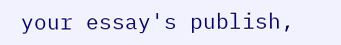your essay's publish,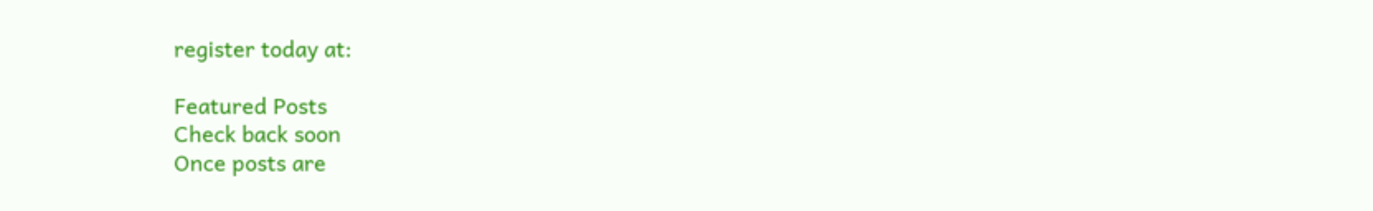register today at:

Featured Posts
Check back soon
Once posts are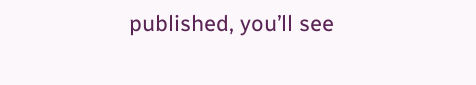published, you’ll see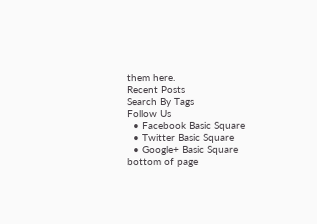them here.
Recent Posts
Search By Tags
Follow Us
  • Facebook Basic Square
  • Twitter Basic Square
  • Google+ Basic Square
bottom of page